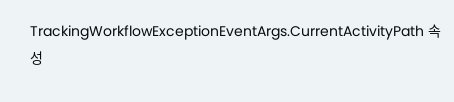TrackingWorkflowExceptionEventArgs.CurrentActivityPath 속성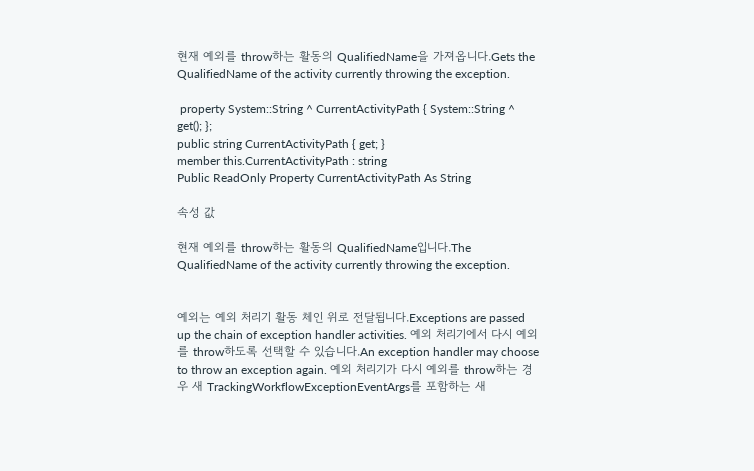현재 예외를 throw하는 활동의 QualifiedName을 가져옵니다.Gets the QualifiedName of the activity currently throwing the exception.

 property System::String ^ CurrentActivityPath { System::String ^ get(); };
public string CurrentActivityPath { get; }
member this.CurrentActivityPath : string
Public ReadOnly Property CurrentActivityPath As String

속성 값

현재 예외를 throw하는 활동의 QualifiedName입니다.The QualifiedName of the activity currently throwing the exception.


예외는 예외 처리기 활동 체인 위로 전달됩니다.Exceptions are passed up the chain of exception handler activities. 예외 처리기에서 다시 예외를 throw하도록 선택할 수 있습니다.An exception handler may choose to throw an exception again. 예외 처리기가 다시 예외를 throw하는 경우 새 TrackingWorkflowExceptionEventArgs를 포함하는 새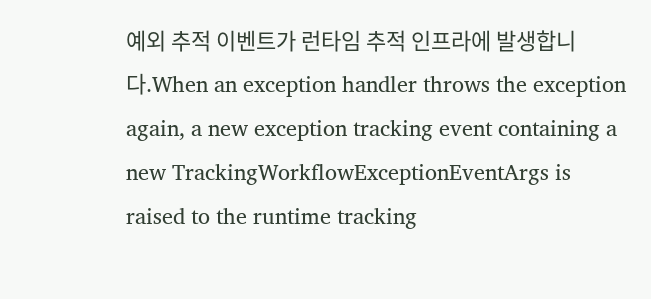예외 추적 이벤트가 런타임 추적 인프라에 발생합니다.When an exception handler throws the exception again, a new exception tracking event containing a new TrackingWorkflowExceptionEventArgs is raised to the runtime tracking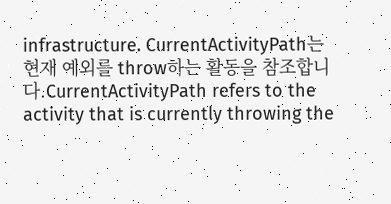infrastructure. CurrentActivityPath는 현재 예외를 throw하는 활동을 참조합니다.CurrentActivityPath refers to the activity that is currently throwing the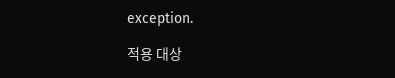exception.

적용 대상